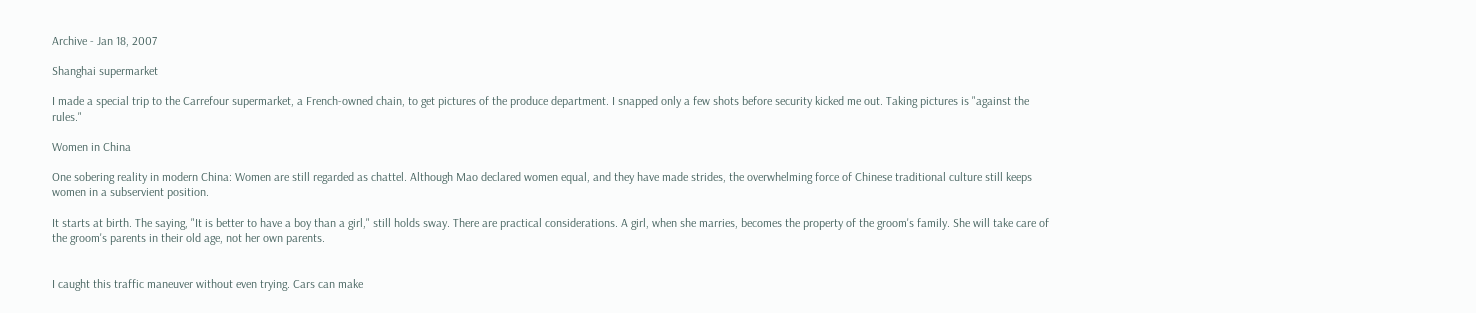Archive - Jan 18, 2007

Shanghai supermarket

I made a special trip to the Carrefour supermarket, a French-owned chain, to get pictures of the produce department. I snapped only a few shots before security kicked me out. Taking pictures is "against the rules."

Women in China

One sobering reality in modern China: Women are still regarded as chattel. Although Mao declared women equal, and they have made strides, the overwhelming force of Chinese traditional culture still keeps women in a subservient position.

It starts at birth. The saying, "It is better to have a boy than a girl," still holds sway. There are practical considerations. A girl, when she marries, becomes the property of the groom's family. She will take care of the groom's parents in their old age, not her own parents.


I caught this traffic maneuver without even trying. Cars can make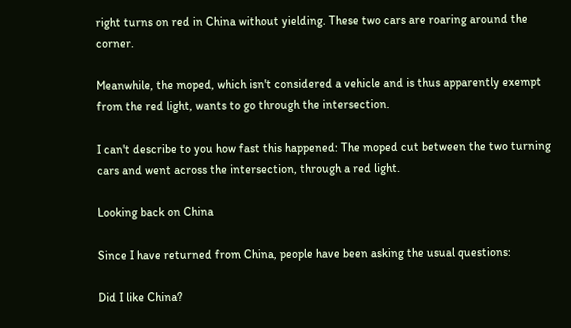right turns on red in China without yielding. These two cars are roaring around the corner.

Meanwhile, the moped, which isn't considered a vehicle and is thus apparently exempt from the red light, wants to go through the intersection.

I can't describe to you how fast this happened: The moped cut between the two turning cars and went across the intersection, through a red light.

Looking back on China

Since I have returned from China, people have been asking the usual questions:

Did I like China?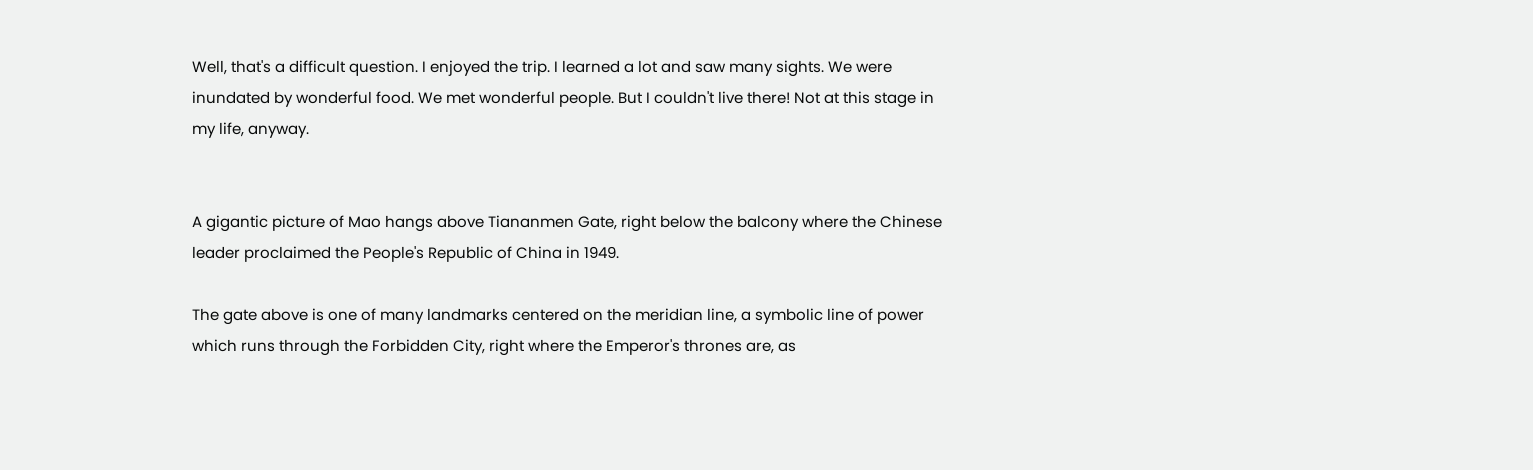Well, that's a difficult question. I enjoyed the trip. I learned a lot and saw many sights. We were inundated by wonderful food. We met wonderful people. But I couldn't live there! Not at this stage in my life, anyway.


A gigantic picture of Mao hangs above Tiananmen Gate, right below the balcony where the Chinese leader proclaimed the People's Republic of China in 1949.

The gate above is one of many landmarks centered on the meridian line, a symbolic line of power which runs through the Forbidden City, right where the Emperor's thrones are, as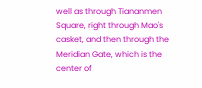well as through Tiananmen Square, right through Mao's casket, and then through the Meridian Gate, which is the center of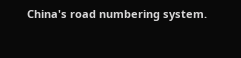China's road numbering system.